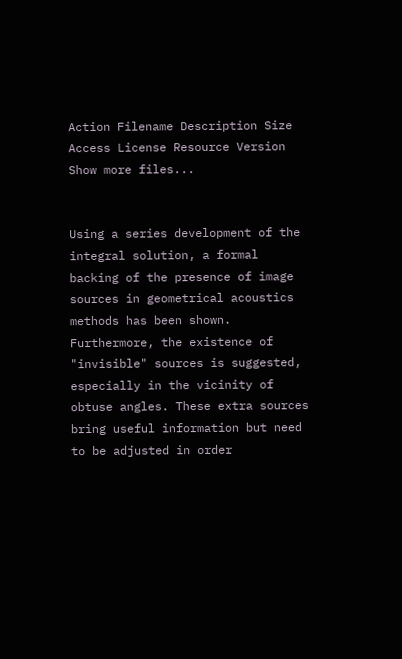Action Filename Description Size Access License Resource Version
Show more files...


Using a series development of the integral solution, a formal backing of the presence of image sources in geometrical acoustics methods has been shown. Furthermore, the existence of "invisible" sources is suggested, especially in the vicinity of obtuse angles. These extra sources bring useful information but need to be adjusted in order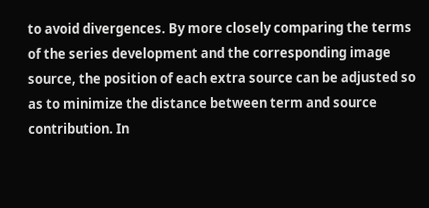to avoid divergences. By more closely comparing the terms of the series development and the corresponding image source, the position of each extra source can be adjusted so as to minimize the distance between term and source contribution. In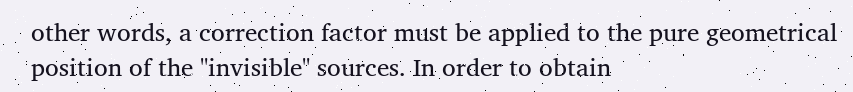other words, a correction factor must be applied to the pure geometrical position of the "invisible" sources. In order to obtain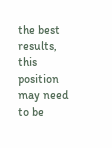the best results, this position may need to be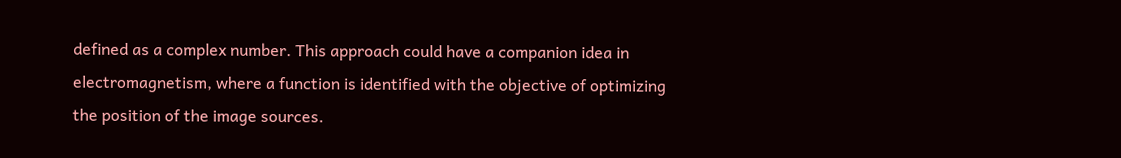defined as a complex number. This approach could have a companion idea in electromagnetism, where a function is identified with the objective of optimizing the position of the image sources.